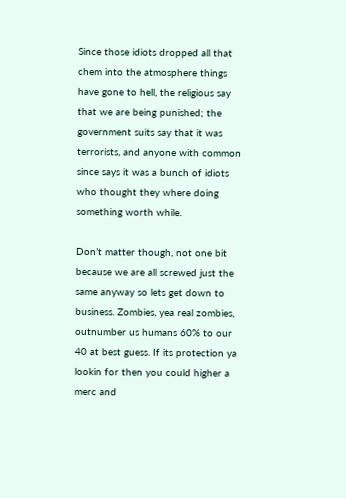Since those idiots dropped all that chem into the atmosphere things have gone to hell, the religious say that we are being punished; the government suits say that it was terrorists, and anyone with common since says it was a bunch of idiots who thought they where doing something worth while.

Don’t matter though, not one bit because we are all screwed just the same anyway so lets get down to business. Zombies, yea real zombies, outnumber us humans 60% to our 40 at best guess. If its protection ya lookin for then you could higher a merc and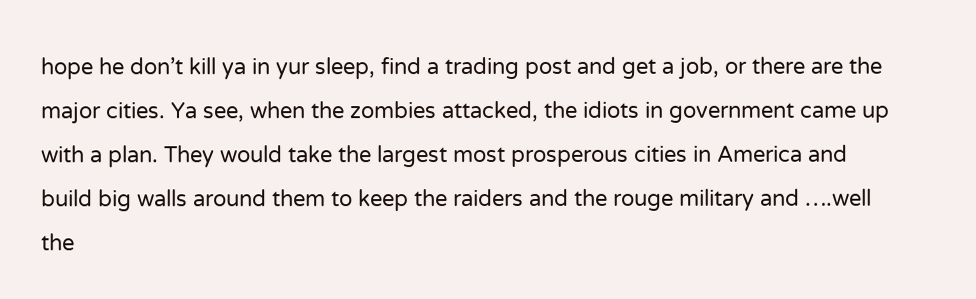hope he don’t kill ya in yur sleep, find a trading post and get a job, or there are the major cities. Ya see, when the zombies attacked, the idiots in government came up with a plan. They would take the largest most prosperous cities in America and build big walls around them to keep the raiders and the rouge military and ….well the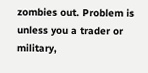zombies out. Problem is unless you a trader or military,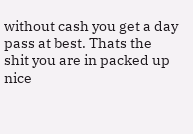without cash you get a day pass at best. Thats the shit you are in packed up nice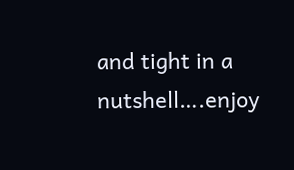and tight in a nutshell….enjoy